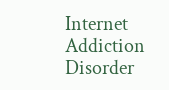Internet Addiction Disorder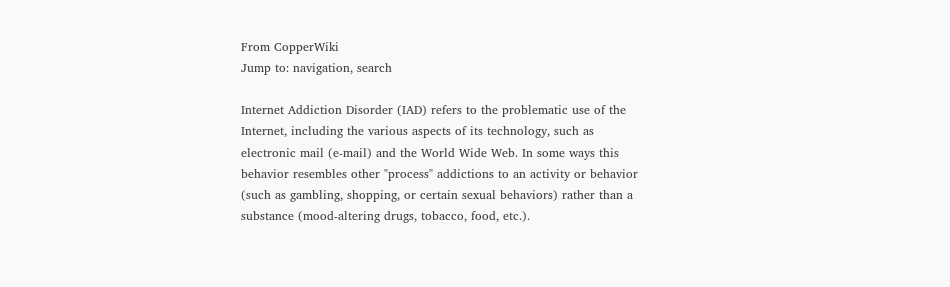From CopperWiki
Jump to: navigation, search

Internet Addiction Disorder (IAD) refers to the problematic use of the Internet, including the various aspects of its technology, such as electronic mail (e-mail) and the World Wide Web. In some ways this behavior resembles other "process" addictions to an activity or behavior (such as gambling, shopping, or certain sexual behaviors) rather than a substance (mood-altering drugs, tobacco, food, etc.).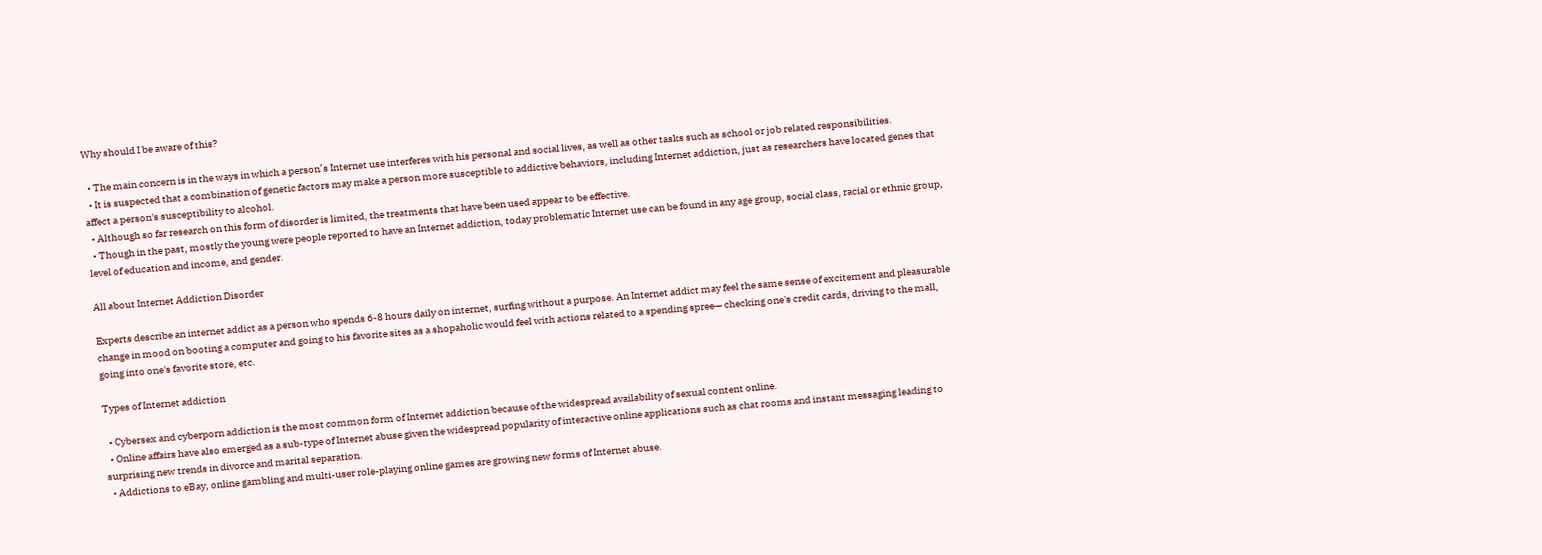Why should I be aware of this?

  • The main concern is in the ways in which a person’s Internet use interferes with his personal and social lives, as well as other tasks such as school or job related responsibilities.
  • It is suspected that a combination of genetic factors may make a person more susceptible to addictive behaviors, including Internet addiction, just as researchers have located genes that affect a person's susceptibility to alcohol.
  • Although so far research on this form of disorder is limited, the treatments that have been used appear to be effective.
  • Though in the past, mostly the young were people reported to have an Internet addiction, today problematic Internet use can be found in any age group, social class, racial or ethnic group, level of education and income, and gender.

All about Internet Addiction Disorder

Experts describe an internet addict as a person who spends 6-8 hours daily on internet, surfing without a purpose. An Internet addict may feel the same sense of excitement and pleasurable change in mood on booting a computer and going to his favorite sites as a shopaholic would feel with actions related to a spending spree— checking one's credit cards, driving to the mall, going into one's favorite store, etc.

Types of Internet addiction

  • Cybersex and cyberporn addiction is the most common form of Internet addiction because of the widespread availability of sexual content online.
  • Online affairs have also emerged as a sub-type of Internet abuse given the widespread popularity of interactive online applications such as chat rooms and instant messaging leading to surprising new trends in divorce and marital separation.
  • Addictions to eBay, online gambling and multi-user role-playing online games are growing new forms of Internet abuse.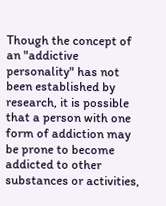Though the concept of an "addictive personality" has not been established by research, it is possible that a person with one form of addiction may be prone to become addicted to other substances or activities,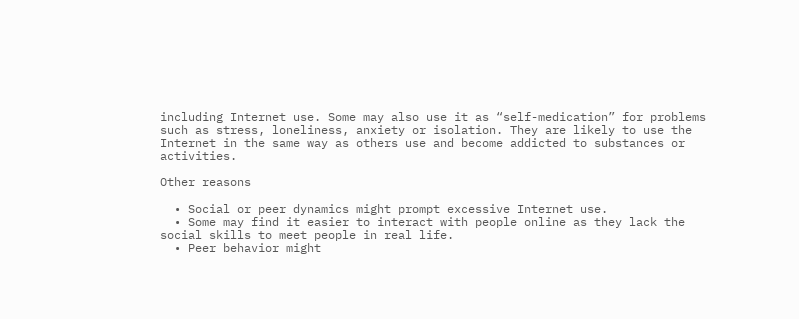including Internet use. Some may also use it as “self-medication” for problems such as stress, loneliness, anxiety or isolation. They are likely to use the Internet in the same way as others use and become addicted to substances or activities.

Other reasons

  • Social or peer dynamics might prompt excessive Internet use.
  • Some may find it easier to interact with people online as they lack the social skills to meet people in real life.
  • Peer behavior might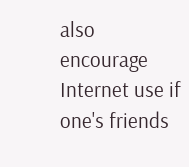also encourage Internet use if one's friends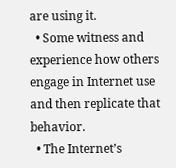are using it.
  • Some witness and experience how others engage in Internet use and then replicate that behavior.
  • The Internet’s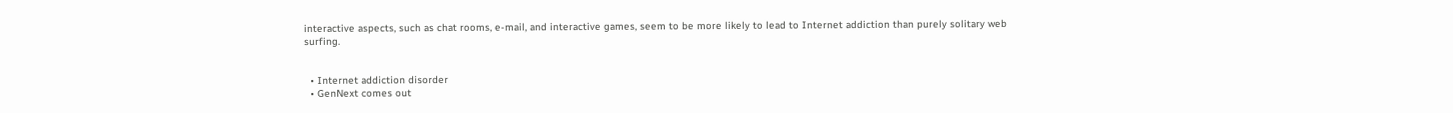interactive aspects, such as chat rooms, e-mail, and interactive games, seem to be more likely to lead to Internet addiction than purely solitary web surfing.


  • Internet addiction disorder
  • GenNext comes out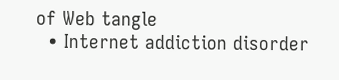of Web tangle
  • Internet addiction disorder